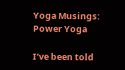Yoga Musings: Power Yoga

I’ve been told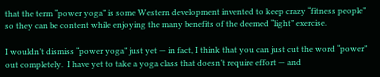that the term “power yoga” is some Western development invented to keep crazy “fitness people” so they can be content while enjoying the many benefits of the deemed “light” exercise.

I wouldn’t dismiss “power yoga” just yet — in fact, I think that you can just cut the word “power” out completely.  I have yet to take a yoga class that doesn’t require effort — and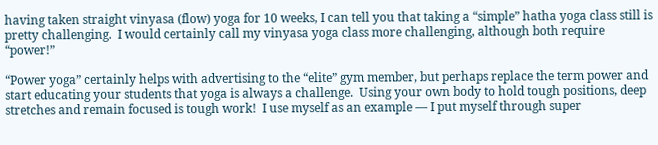having taken straight vinyasa (flow) yoga for 10 weeks, I can tell you that taking a “simple” hatha yoga class still is pretty challenging.  I would certainly call my vinyasa yoga class more challenging, although both require “power!”

“Power yoga” certainly helps with advertising to the “elite” gym member, but perhaps replace the term power and start educating your students that yoga is always a challenge.  Using your own body to hold tough positions, deep stretches and remain focused is tough work!  I use myself as an example — I put myself through super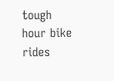tough hour bike rides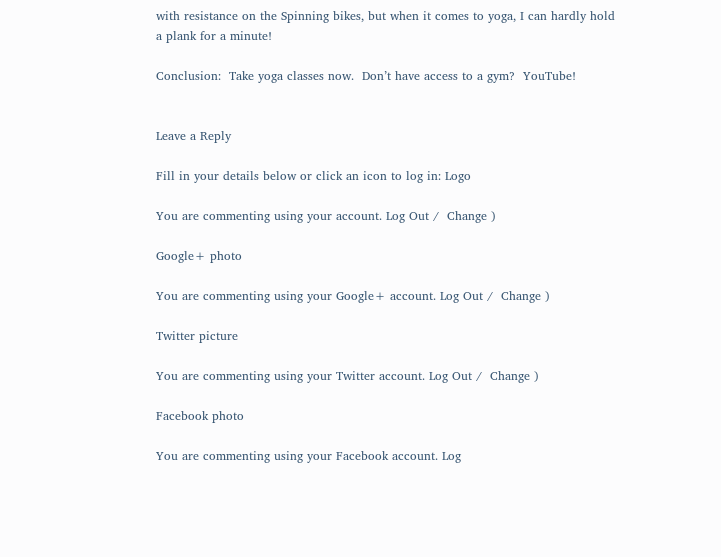with resistance on the Spinning bikes, but when it comes to yoga, I can hardly hold a plank for a minute!

Conclusion:  Take yoga classes now.  Don’t have access to a gym?  YouTube!


Leave a Reply

Fill in your details below or click an icon to log in: Logo

You are commenting using your account. Log Out /  Change )

Google+ photo

You are commenting using your Google+ account. Log Out /  Change )

Twitter picture

You are commenting using your Twitter account. Log Out /  Change )

Facebook photo

You are commenting using your Facebook account. Log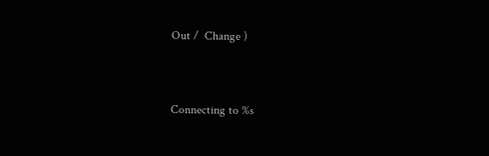Out /  Change )


Connecting to %s